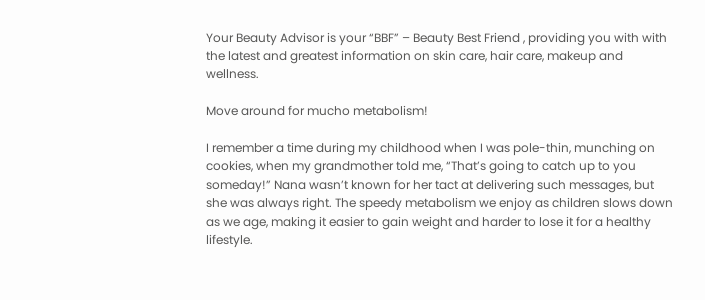Your Beauty Advisor is your “BBF” – Beauty Best Friend , providing you with with the latest and greatest information on skin care, hair care, makeup and wellness.

Move around for mucho metabolism!

I remember a time during my childhood when I was pole-thin, munching on cookies, when my grandmother told me, “That’s going to catch up to you someday!” Nana wasn’t known for her tact at delivering such messages, but she was always right. The speedy metabolism we enjoy as children slows down as we age, making it easier to gain weight and harder to lose it for a healthy lifestyle.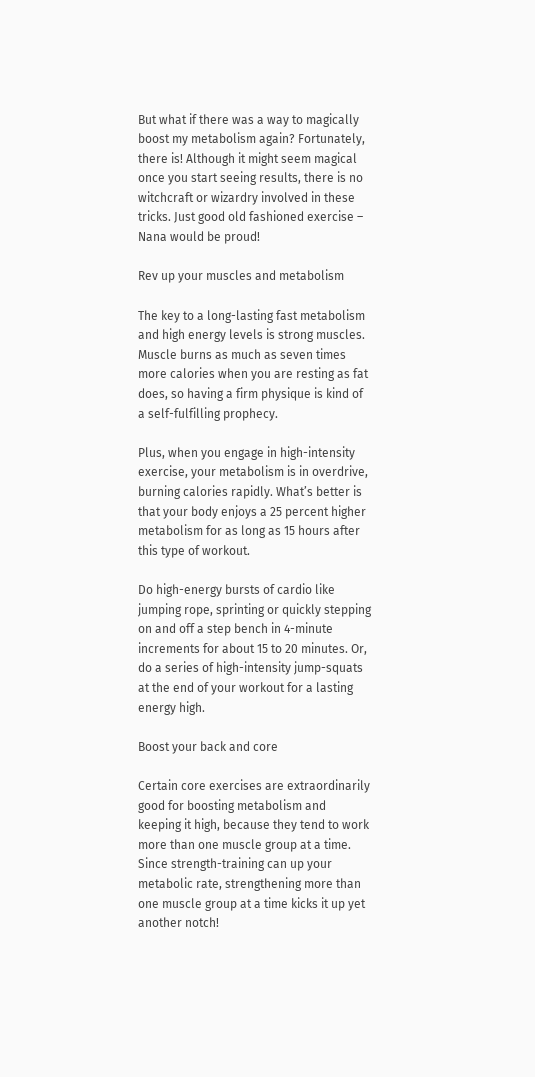But what if there was a way to magically boost my metabolism again? Fortunately, there is! Although it might seem magical once you start seeing results, there is no witchcraft or wizardry involved in these tricks. Just good old fashioned exercise – Nana would be proud!

Rev up your muscles and metabolism

The key to a long-lasting fast metabolism and high energy levels is strong muscles. Muscle burns as much as seven times more calories when you are resting as fat does, so having a firm physique is kind of a self-fulfilling prophecy.

Plus, when you engage in high-intensity exercise, your metabolism is in overdrive, burning calories rapidly. What’s better is that your body enjoys a 25 percent higher metabolism for as long as 15 hours after this type of workout.

Do high-energy bursts of cardio like jumping rope, sprinting or quickly stepping on and off a step bench in 4-minute increments for about 15 to 20 minutes. Or, do a series of high-intensity jump-squats at the end of your workout for a lasting energy high.

Boost your back and core

Certain core exercises are extraordinarily good for boosting metabolism and keeping it high, because they tend to work more than one muscle group at a time. Since strength-training can up your metabolic rate, strengthening more than one muscle group at a time kicks it up yet another notch!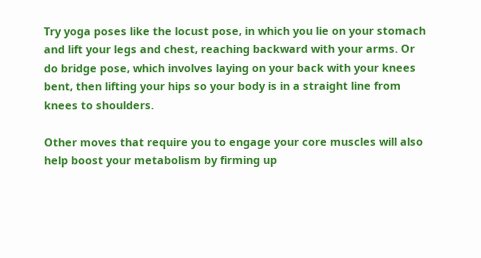Try yoga poses like the locust pose, in which you lie on your stomach and lift your legs and chest, reaching backward with your arms. Or do bridge pose, which involves laying on your back with your knees bent, then lifting your hips so your body is in a straight line from knees to shoulders.

Other moves that require you to engage your core muscles will also help boost your metabolism by firming up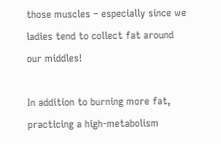those muscles – especially since we ladies tend to collect fat around our middles!

In addition to burning more fat, practicing a high-metabolism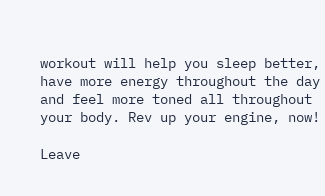workout will help you sleep better, have more energy throughout the day and feel more toned all throughout your body. Rev up your engine, now!

Leave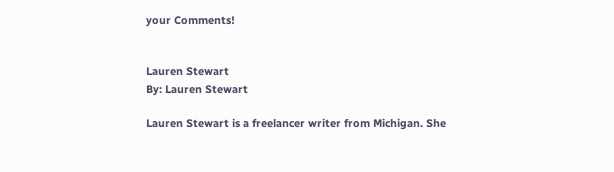your Comments!


Lauren Stewart
By: Lauren Stewart

Lauren Stewart is a freelancer writer from Michigan. She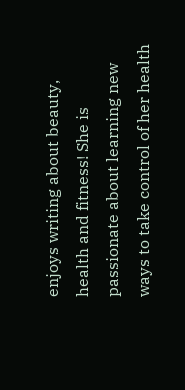enjoys writing about beauty, health and fitness! She is passionate about learning new ways to take control of her health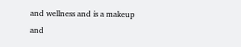and wellness and is a makeup and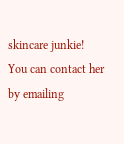skincare junkie! You can contact her by emailing